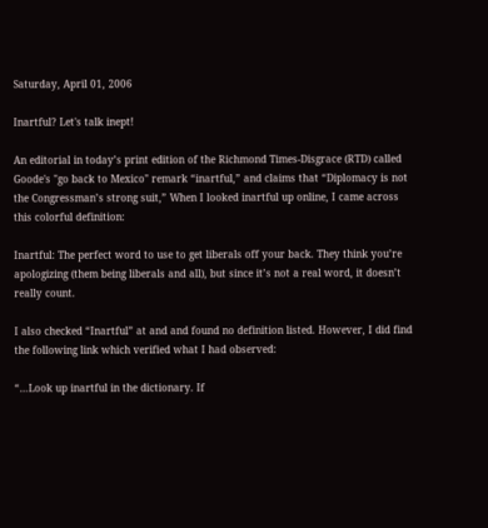Saturday, April 01, 2006

Inartful? Let's talk inept!

An editorial in today’s print edition of the Richmond Times-Disgrace (RTD) called Goode's "go back to Mexico" remark “inartful,” and claims that “Diplomacy is not the Congressman’s strong suit,” When I looked inartful up online, I came across this colorful definition:

Inartful: The perfect word to use to get liberals off your back. They think you’re apologizing (them being liberals and all), but since it’s not a real word, it doesn’t really count.

I also checked “Inartful” at and and found no definition listed. However, I did find the following link which verified what I had observed:

“…Look up inartful in the dictionary. If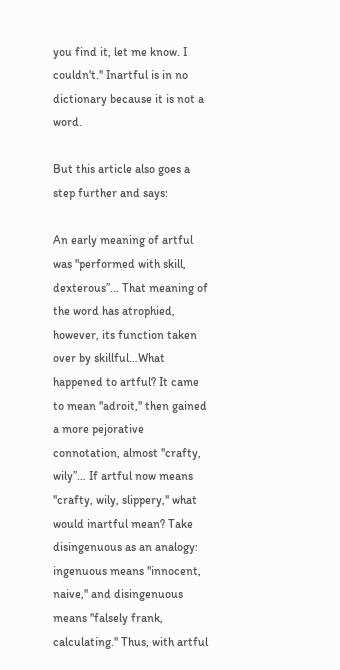you find it, let me know. I couldn't.'' Inartful is in no dictionary because it is not a word.

But this article also goes a step further and says:

An early meaning of artful was ''performed with skill, dexterous”… That meaning of the word has atrophied, however, its function taken over by skillful…What happened to artful? It came to mean ''adroit,'' then gained a more pejorative connotation, almost ''crafty, wily”… If artful now means ''crafty, wily, slippery,'' what would inartful mean? Take disingenuous as an analogy: ingenuous means ''innocent, naive,'' and disingenuous means ''falsely frank, calculating.'' Thus, with artful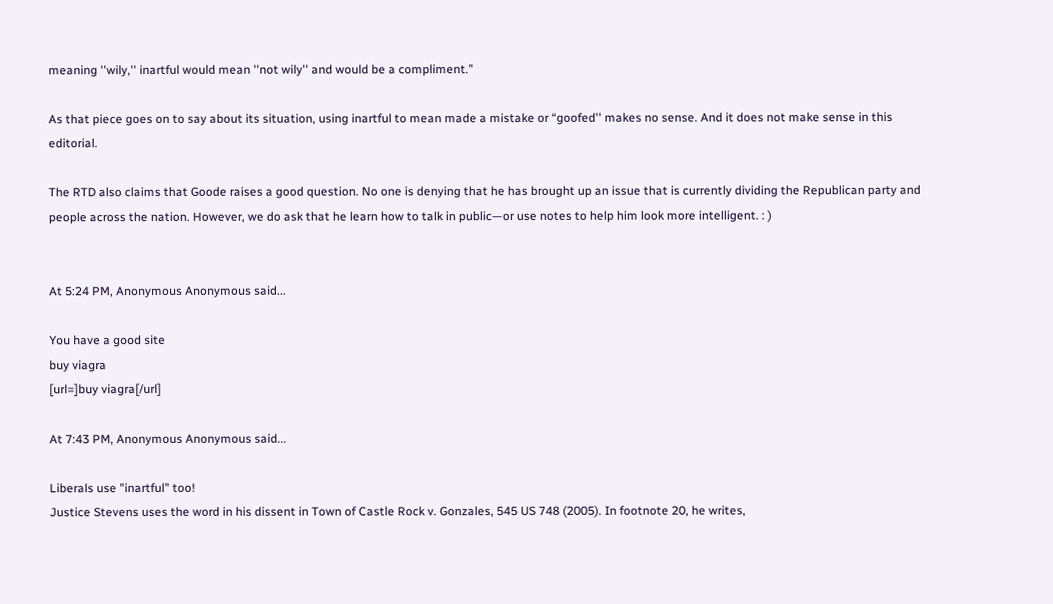meaning ''wily,'' inartful would mean ''not wily'' and would be a compliment.”

As that piece goes on to say about its situation, using inartful to mean made a mistake or “goofed'' makes no sense. And it does not make sense in this editorial.

The RTD also claims that Goode raises a good question. No one is denying that he has brought up an issue that is currently dividing the Republican party and people across the nation. However, we do ask that he learn how to talk in public—or use notes to help him look more intelligent. : )


At 5:24 PM, Anonymous Anonymous said...

You have a good site
buy viagra
[url=]buy viagra[/url]

At 7:43 PM, Anonymous Anonymous said...

Liberals use "inartful" too!
Justice Stevens uses the word in his dissent in Town of Castle Rock v. Gonzales, 545 US 748 (2005). In footnote 20, he writes,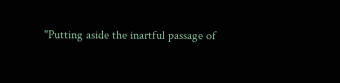"Putting aside the inartful passage of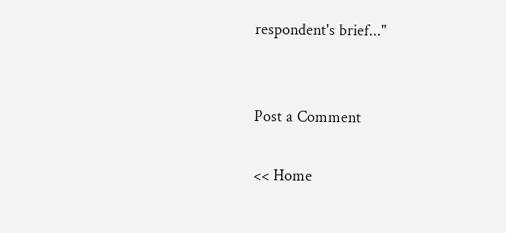respondent's brief..."


Post a Comment

<< Home